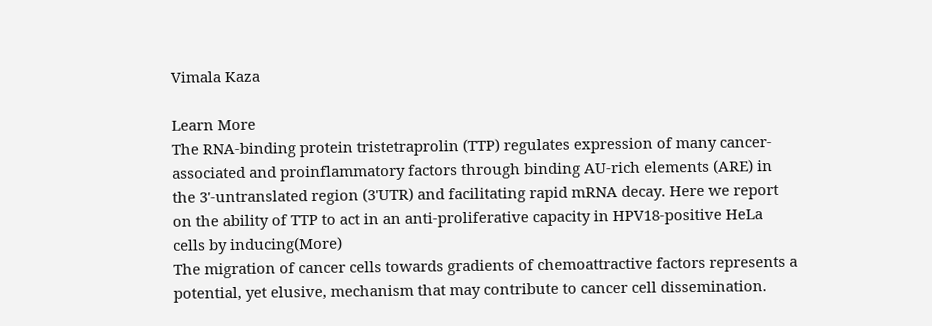Vimala Kaza

Learn More
The RNA-binding protein tristetraprolin (TTP) regulates expression of many cancer-associated and proinflammatory factors through binding AU-rich elements (ARE) in the 3'-untranslated region (3'UTR) and facilitating rapid mRNA decay. Here we report on the ability of TTP to act in an anti-proliferative capacity in HPV18-positive HeLa cells by inducing(More)
The migration of cancer cells towards gradients of chemoattractive factors represents a potential, yet elusive, mechanism that may contribute to cancer cell dissemination.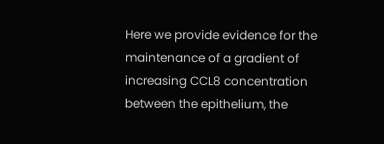Here we provide evidence for the maintenance of a gradient of increasing CCL8 concentration between the epithelium, the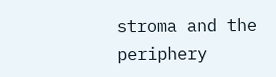stroma and the periphery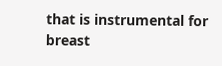that is instrumental for breast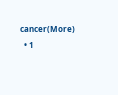cancer(More)
  • 1